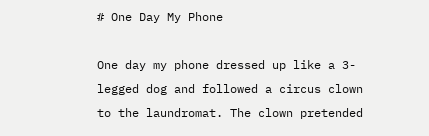# One Day My Phone

One day my phone dressed up like a 3-legged dog and followed a circus clown to the laundromat. The clown pretended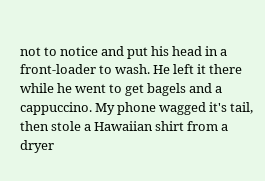not to notice and put his head in a front-loader to wash. He left it there while he went to get bagels and a cappuccino. My phone wagged it's tail, then stole a Hawaiian shirt from a dryer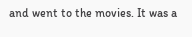and went to the movies. It was a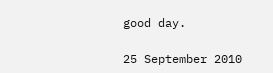good day.

25 September 2010